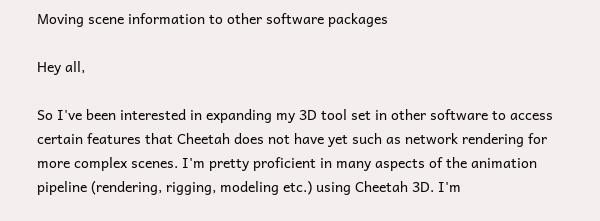Moving scene information to other software packages

Hey all,

So I've been interested in expanding my 3D tool set in other software to access certain features that Cheetah does not have yet such as network rendering for more complex scenes. I'm pretty proficient in many aspects of the animation pipeline (rendering, rigging, modeling etc.) using Cheetah 3D. I'm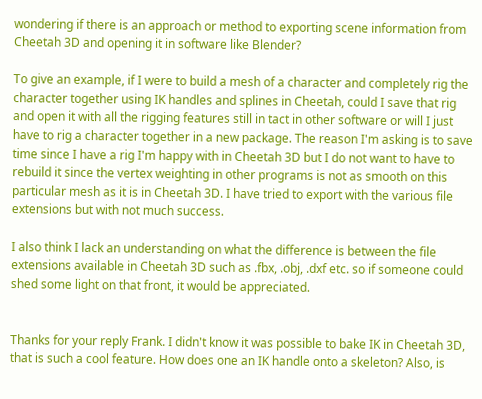wondering if there is an approach or method to exporting scene information from Cheetah 3D and opening it in software like Blender?

To give an example, if I were to build a mesh of a character and completely rig the character together using IK handles and splines in Cheetah, could I save that rig and open it with all the rigging features still in tact in other software or will I just have to rig a character together in a new package. The reason I'm asking is to save time since I have a rig I'm happy with in Cheetah 3D but I do not want to have to rebuild it since the vertex weighting in other programs is not as smooth on this particular mesh as it is in Cheetah 3D. I have tried to export with the various file extensions but with not much success.

I also think I lack an understanding on what the difference is between the file extensions available in Cheetah 3D such as .fbx, .obj, .dxf etc. so if someone could shed some light on that front, it would be appreciated.


Thanks for your reply Frank. I didn't know it was possible to bake IK in Cheetah 3D, that is such a cool feature. How does one an IK handle onto a skeleton? Also, is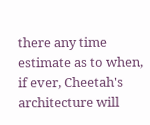there any time estimate as to when, if ever, Cheetah's architecture will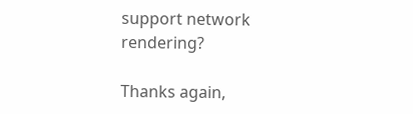support network rendering?

Thanks again,